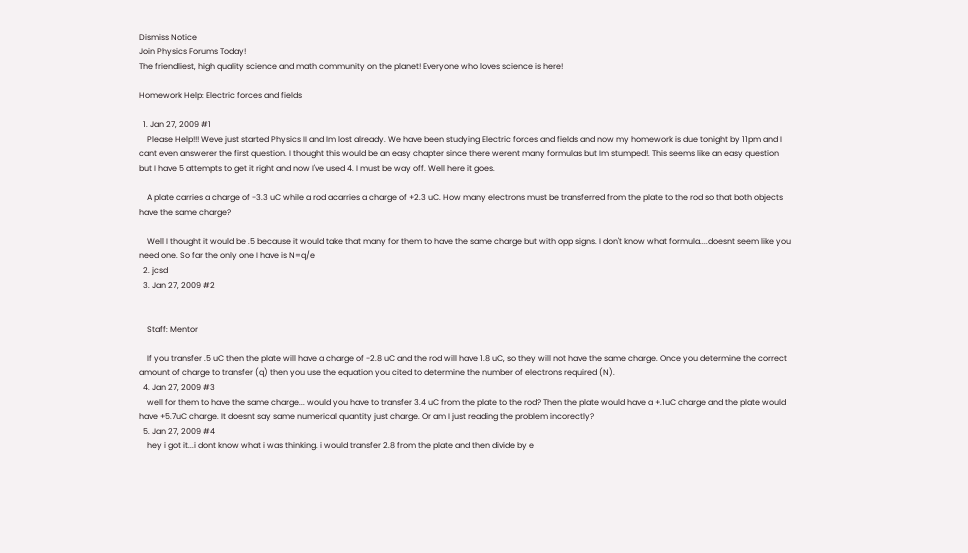Dismiss Notice
Join Physics Forums Today!
The friendliest, high quality science and math community on the planet! Everyone who loves science is here!

Homework Help: Electric forces and fields

  1. Jan 27, 2009 #1
    Please Help!!! Weve just started Physics II and Im lost already. We have been studying Electric forces and fields and now my homework is due tonight by 11pm and I cant even answerer the first question. I thought this would be an easy chapter since there werent many formulas but Im stumped!. This seems like an easy question but I have 5 attempts to get it right and now I've used 4. I must be way off. Well here it goes.

    A plate carries a charge of -3.3 uC while a rod acarries a charge of +2.3 uC. How many electrons must be transferred from the plate to the rod so that both objects have the same charge?

    Well I thought it would be .5 because it would take that many for them to have the same charge but with opp signs. I don't know what formula....doesnt seem like you need one. So far the only one I have is N=q/e
  2. jcsd
  3. Jan 27, 2009 #2


    Staff: Mentor

    If you transfer .5 uC then the plate will have a charge of -2.8 uC and the rod will have 1.8 uC, so they will not have the same charge. Once you determine the correct amount of charge to transfer (q) then you use the equation you cited to determine the number of electrons required (N).
  4. Jan 27, 2009 #3
    well for them to have the same charge... would you have to transfer 3.4 uC from the plate to the rod? Then the plate would have a +.1uC charge and the plate would have +5.7uC charge. It doesnt say same numerical quantity just charge. Or am I just reading the problem incorectly?
  5. Jan 27, 2009 #4
    hey i got it...i dont know what i was thinking. i would transfer 2.8 from the plate and then divide by e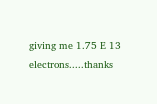giving me 1.75 E 13 electrons.....thanks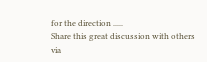for the direction .....
Share this great discussion with others via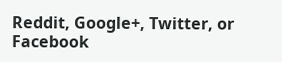Reddit, Google+, Twitter, or Facebook